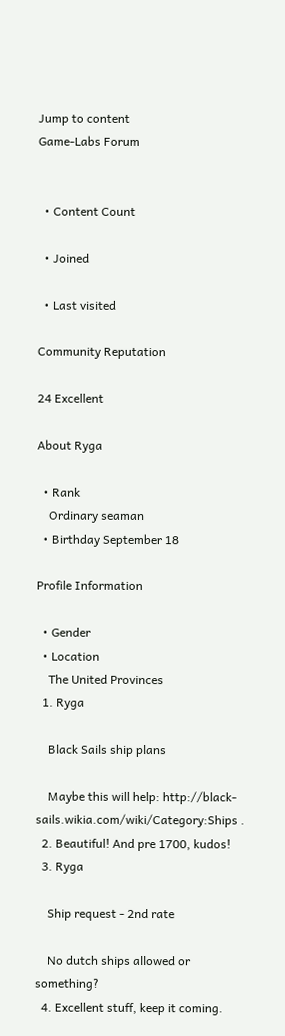Jump to content
Game-Labs Forum


  • Content Count

  • Joined

  • Last visited

Community Reputation

24 Excellent

About Ryga

  • Rank
    Ordinary seaman
  • Birthday September 18

Profile Information

  • Gender
  • Location
    The United Provinces
  1. Ryga

    Black Sails ship plans

    Maybe this will help: http://black-sails.wikia.com/wiki/Category:Ships .
  2. Beautiful! And pre 1700, kudos!
  3. Ryga

    Ship request - 2nd rate

    No dutch ships allowed or something?
  4. Excellent stuff, keep it coming.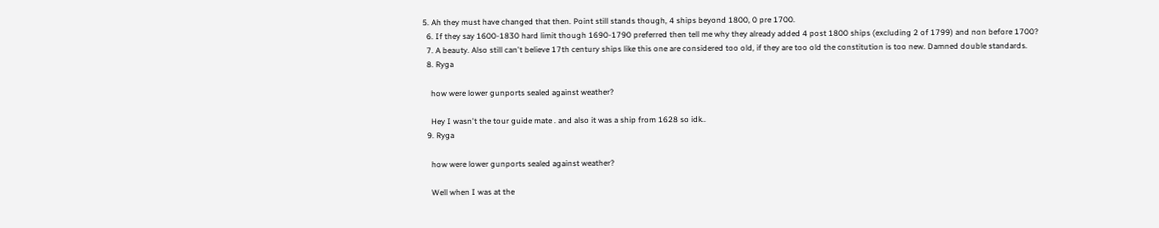5. Ah they must have changed that then. Point still stands though, 4 ships beyond 1800, 0 pre 1700.
  6. If they say 1600-1830 hard limit though 1690-1790 preferred then tell me why they already added 4 post 1800 ships (excluding 2 of 1799) and non before 1700?
  7. A beauty. Also still can't believe 17th century ships like this one are considered too old, if they are too old the constitution is too new. Damned double standards.
  8. Ryga

    how were lower gunports sealed against weather?

    Hey I wasn't the tour guide mate . and also it was a ship from 1628 so idk..
  9. Ryga

    how were lower gunports sealed against weather?

    Well when I was at the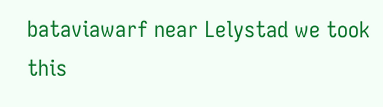bataviawarf near Lelystad we took this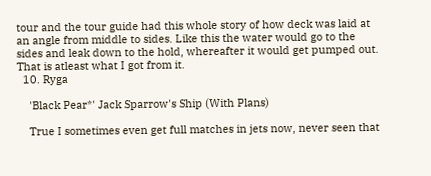tour and the tour guide had this whole story of how deck was laid at an angle from middle to sides. Like this the water would go to the sides and leak down to the hold, whereafter it would get pumped out. That is atleast what I got from it.
  10. Ryga

    'Black Pear*' Jack Sparrow's Ship (With Plans)

    True I sometimes even get full matches in jets now, never seen that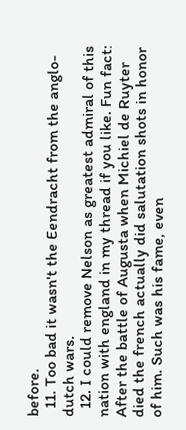before.
  11. Too bad it wasn't the Eendracht from the anglo-dutch wars.
  12. I could remove Nelson as greatest admiral of this nation with england in my thread if you like. Fun fact: After the battle of Augusta when Michiel de Ruyter died the french actually did salutation shots in honor of him. Such was his fame, even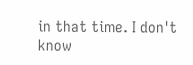in that time. I don't know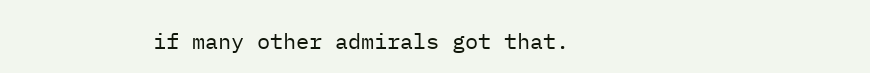if many other admirals got that.